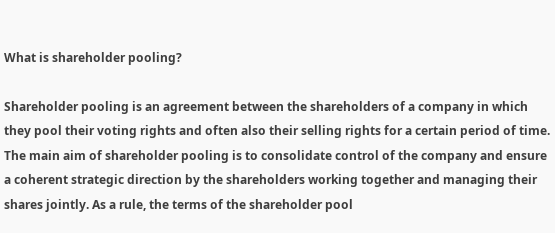What is shareholder pooling?

Shareholder pooling is an agreement between the shareholders of a company in which they pool their voting rights and often also their selling rights for a certain period of time. The main aim of shareholder pooling is to consolidate control of the company and ensure a coherent strategic direction by the shareholders working together and managing their shares jointly. As a rule, the terms of the shareholder pool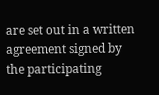are set out in a written agreement signed by the participating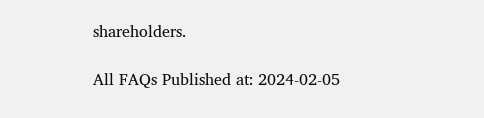shareholders.

All FAQs Published at: 2024-02-05